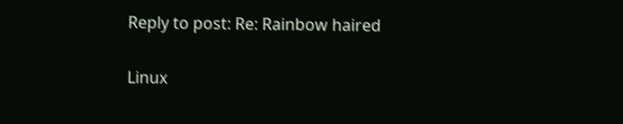Reply to post: Re: Rainbow haired

Linux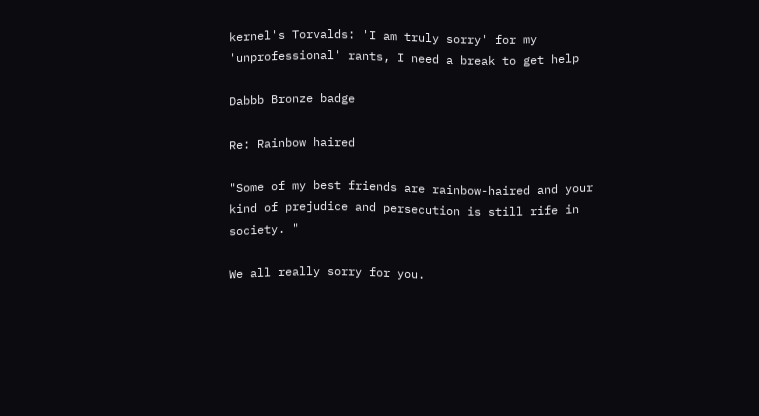kernel's Torvalds: 'I am truly sorry' for my 'unprofessional' rants, I need a break to get help

Dabbb Bronze badge

Re: Rainbow haired

"Some of my best friends are rainbow-haired and your kind of prejudice and persecution is still rife in society. "

We all really sorry for you.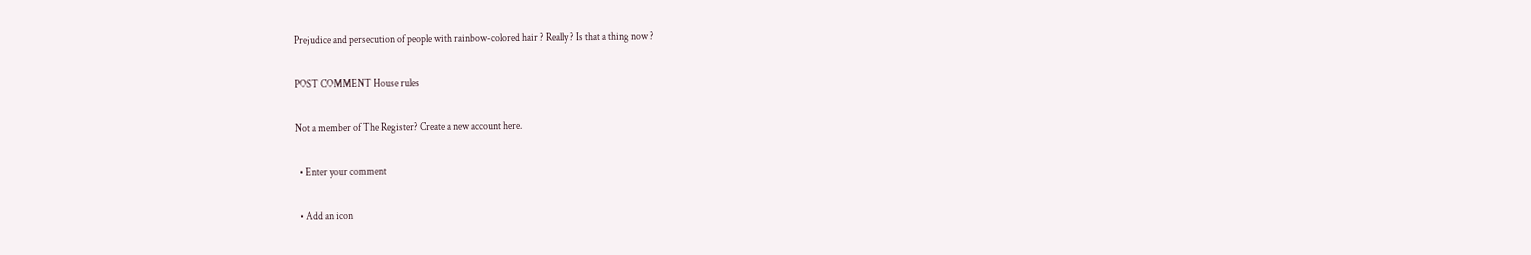Prejudice and persecution of people with rainbow-colored hair ? Really ? Is that a thing now ?

POST COMMENT House rules

Not a member of The Register? Create a new account here.

  • Enter your comment

  • Add an icon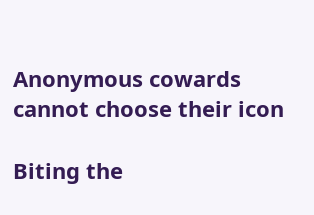Anonymous cowards cannot choose their icon

Biting the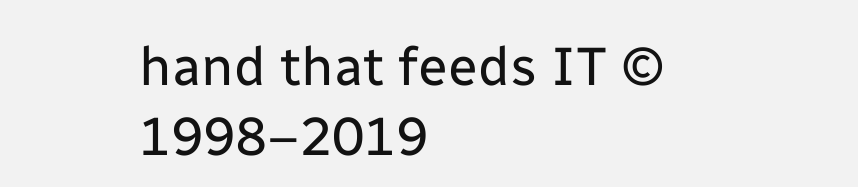hand that feeds IT © 1998–2019